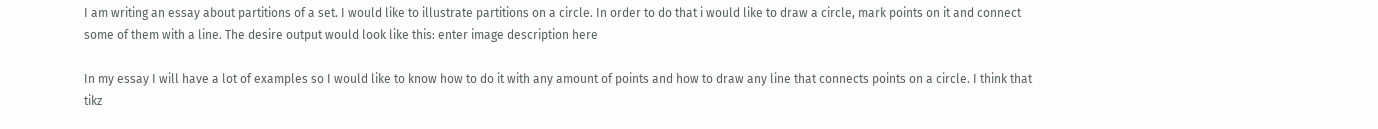I am writing an essay about partitions of a set. I would like to illustrate partitions on a circle. In order to do that i would like to draw a circle, mark points on it and connect some of them with a line. The desire output would look like this: enter image description here

In my essay I will have a lot of examples so I would like to know how to do it with any amount of points and how to draw any line that connects points on a circle. I think that tikz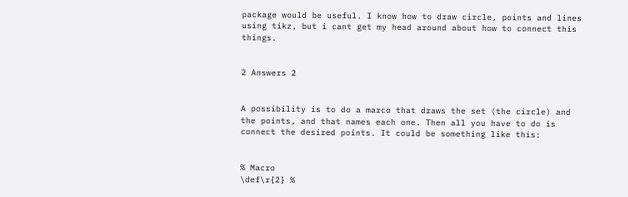package would be useful. I know how to draw circle, points and lines using tikz, but i cant get my head around about how to connect this things.


2 Answers 2


A possibility is to do a marco that draws the set (the circle) and the points, and that names each one. Then all you have to do is connect the desired points. It could be something like this:


% Macro
\def\r{2} %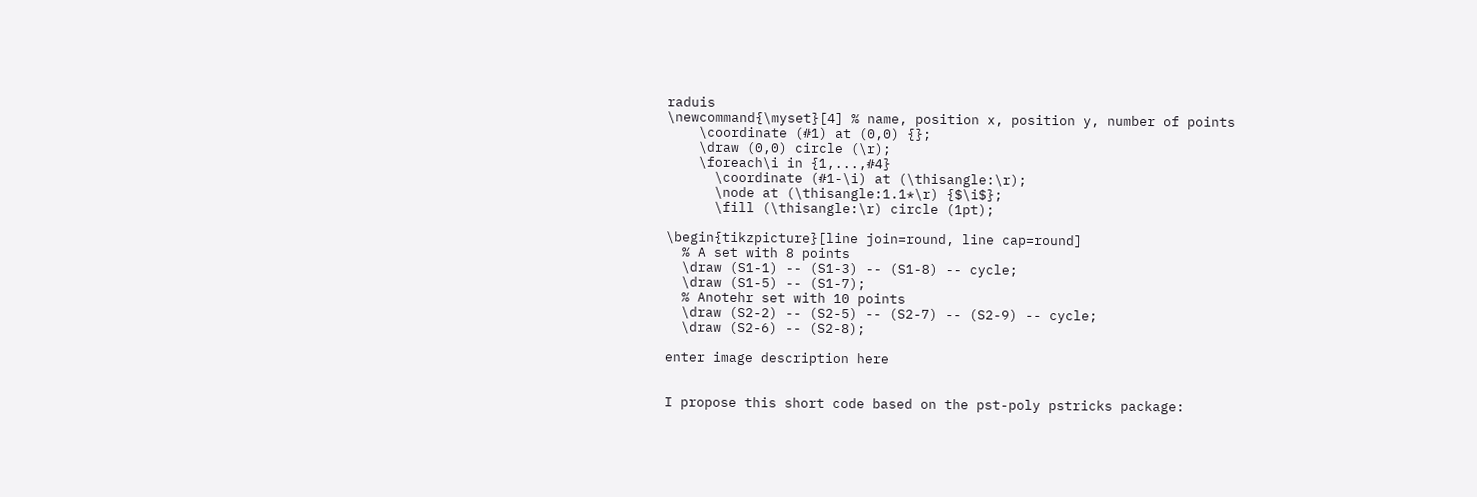raduis
\newcommand{\myset}[4] % name, position x, position y, number of points
    \coordinate (#1) at (0,0) {};
    \draw (0,0) circle (\r);
    \foreach\i in {1,...,#4}
      \coordinate (#1-\i) at (\thisangle:\r);
      \node at (\thisangle:1.1*\r) {$\i$};
      \fill (\thisangle:\r) circle (1pt);

\begin{tikzpicture}[line join=round, line cap=round]
  % A set with 8 points
  \draw (S1-1) -- (S1-3) -- (S1-8) -- cycle;
  \draw (S1-5) -- (S1-7);
  % Anotehr set with 10 points
  \draw (S2-2) -- (S2-5) -- (S2-7) -- (S2-9) -- cycle;
  \draw (S2-6) -- (S2-8);

enter image description here


I propose this short code based on the pst-poly pstricks package: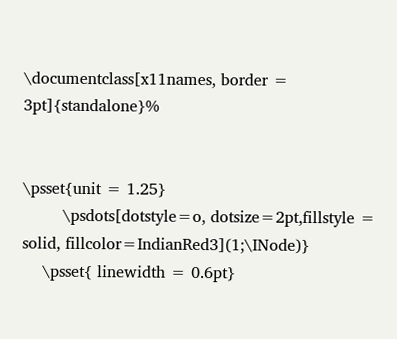\documentclass[x11names, border = 3pt]{standalone}%


\psset{unit = 1.25}
        \psdots[dotstyle=o, dotsize=2pt,fillstyle = solid, fillcolor=IndianRed3](1;\INode)}
    \psset{ linewidth = 0.6pt}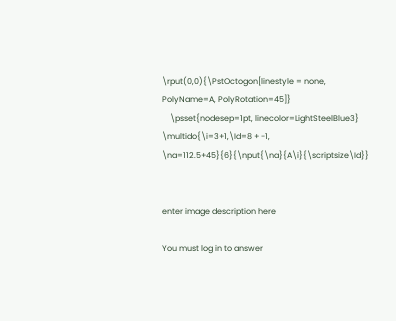\rput(0,0){\PstOctogon[linestyle = none, PolyName=A, PolyRotation=45]}
    \psset{nodesep=1pt, linecolor=LightSteelBlue3}
\multido{\i=3+1,\Id=8 + -1, \na=112.5+45}{6}{\nput{\na}{A\i}{\scriptsize\Id}}


enter image description here

You must log in to answer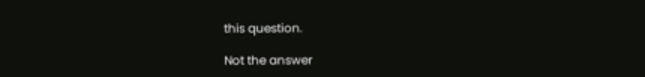this question.

Not the answer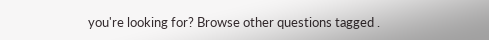you're looking for? Browse other questions tagged .